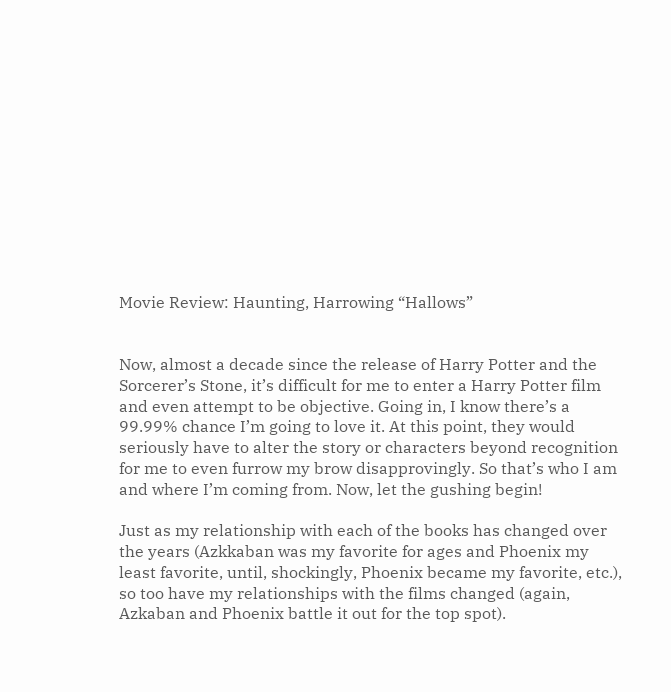Movie Review: Haunting, Harrowing “Hallows”


Now, almost a decade since the release of Harry Potter and the Sorcerer’s Stone, it’s difficult for me to enter a Harry Potter film and even attempt to be objective. Going in, I know there’s a 99.99% chance I’m going to love it. At this point, they would seriously have to alter the story or characters beyond recognition for me to even furrow my brow disapprovingly. So that’s who I am and where I’m coming from. Now, let the gushing begin!

Just as my relationship with each of the books has changed over the years (Azkkaban was my favorite for ages and Phoenix my least favorite, until, shockingly, Phoenix became my favorite, etc.), so too have my relationships with the films changed (again, Azkaban and Phoenix battle it out for the top spot).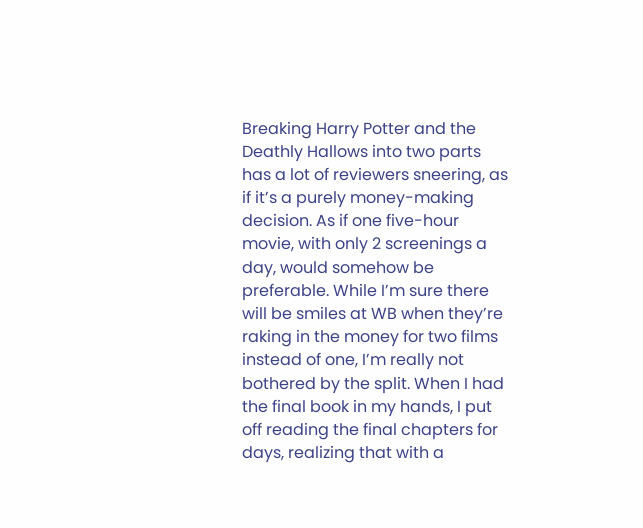Breaking Harry Potter and the Deathly Hallows into two parts has a lot of reviewers sneering, as if it’s a purely money-making decision. As if one five-hour movie, with only 2 screenings a day, would somehow be preferable. While I’m sure there will be smiles at WB when they’re raking in the money for two films instead of one, I’m really not bothered by the split. When I had the final book in my hands, I put off reading the final chapters for days, realizing that with a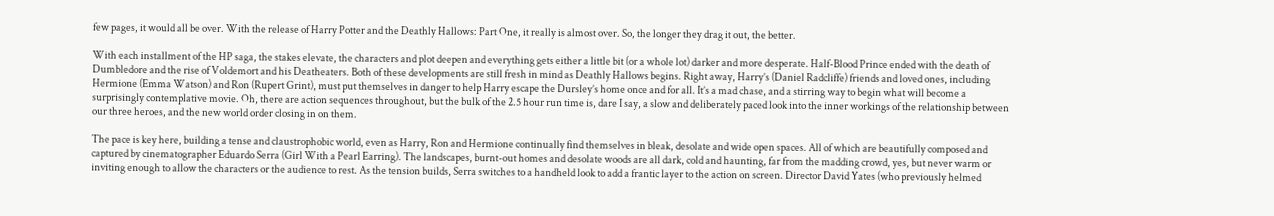few pages, it would all be over. With the release of Harry Potter and the Deathly Hallows: Part One, it really is almost over. So, the longer they drag it out, the better.

With each installment of the HP saga, the stakes elevate, the characters and plot deepen and everything gets either a little bit (or a whole lot) darker and more desperate. Half-Blood Prince ended with the death of Dumbledore and the rise of Voldemort and his Deatheaters. Both of these developments are still fresh in mind as Deathly Hallows begins. Right away, Harry’s (Daniel Radcliffe) friends and loved ones, including Hermione (Emma Watson) and Ron (Rupert Grint), must put themselves in danger to help Harry escape the Dursley’s home once and for all. It’s a mad chase, and a stirring way to begin what will become a surprisingly contemplative movie. Oh, there are action sequences throughout, but the bulk of the 2.5 hour run time is, dare I say, a slow and deliberately paced look into the inner workings of the relationship between our three heroes, and the new world order closing in on them.

The pace is key here, building a tense and claustrophobic world, even as Harry, Ron and Hermione continually find themselves in bleak, desolate and wide open spaces. All of which are beautifully composed and captured by cinematographer Eduardo Serra (Girl With a Pearl Earring). The landscapes, burnt-out homes and desolate woods are all dark, cold and haunting, far from the madding crowd, yes, but never warm or inviting enough to allow the characters or the audience to rest. As the tension builds, Serra switches to a handheld look to add a frantic layer to the action on screen. Director David Yates (who previously helmed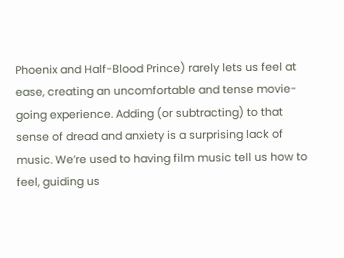Phoenix and Half-Blood Prince) rarely lets us feel at ease, creating an uncomfortable and tense movie-going experience. Adding (or subtracting) to that sense of dread and anxiety is a surprising lack of music. We’re used to having film music tell us how to feel, guiding us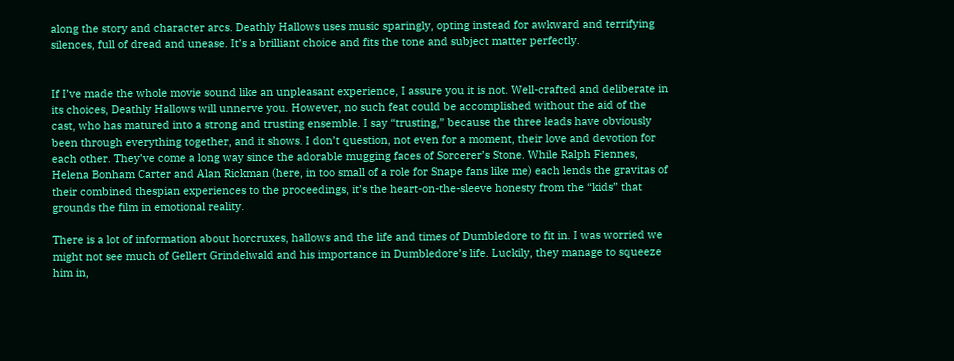along the story and character arcs. Deathly Hallows uses music sparingly, opting instead for awkward and terrifying silences, full of dread and unease. It’s a brilliant choice and fits the tone and subject matter perfectly.


If I’ve made the whole movie sound like an unpleasant experience, I assure you it is not. Well-crafted and deliberate in its choices, Deathly Hallows will unnerve you. However, no such feat could be accomplished without the aid of the cast, who has matured into a strong and trusting ensemble. I say “trusting,” because the three leads have obviously been through everything together, and it shows. I don’t question, not even for a moment, their love and devotion for each other. They’ve come a long way since the adorable mugging faces of Sorcerer’s Stone. While Ralph Fiennes, Helena Bonham Carter and Alan Rickman (here, in too small of a role for Snape fans like me) each lends the gravitas of their combined thespian experiences to the proceedings, it’s the heart-on-the-sleeve honesty from the “kids” that grounds the film in emotional reality.

There is a lot of information about horcruxes, hallows and the life and times of Dumbledore to fit in. I was worried we might not see much of Gellert Grindelwald and his importance in Dumbledore’s life. Luckily, they manage to squeeze him in,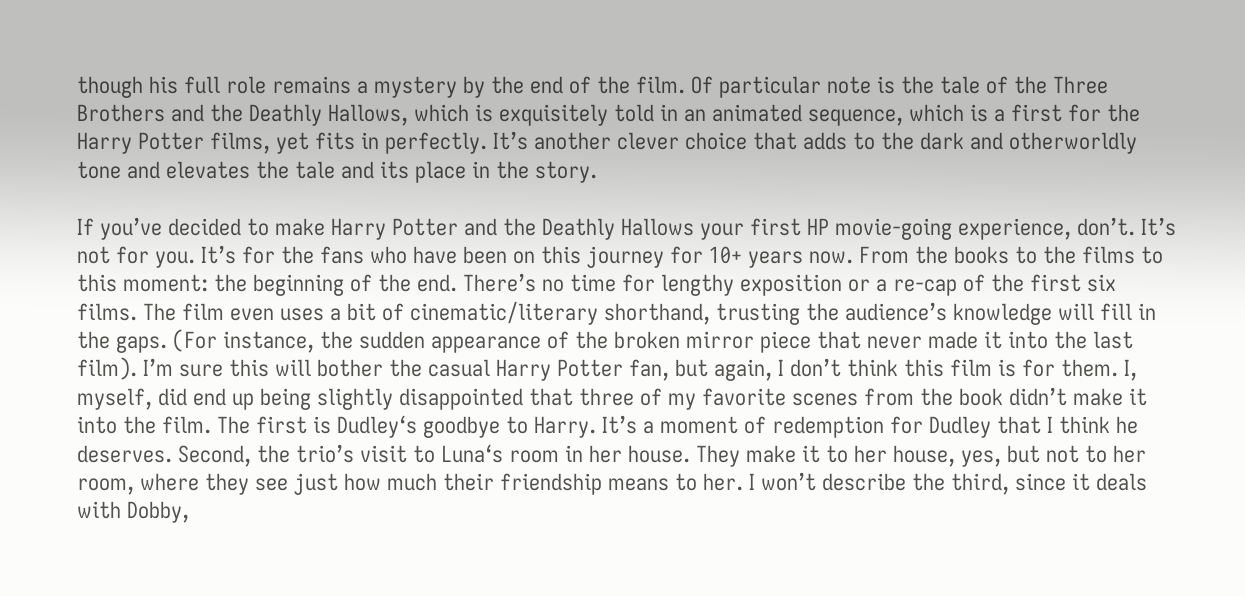though his full role remains a mystery by the end of the film. Of particular note is the tale of the Three Brothers and the Deathly Hallows, which is exquisitely told in an animated sequence, which is a first for the Harry Potter films, yet fits in perfectly. It’s another clever choice that adds to the dark and otherworldly tone and elevates the tale and its place in the story.

If you’ve decided to make Harry Potter and the Deathly Hallows your first HP movie-going experience, don’t. It’s not for you. It’s for the fans who have been on this journey for 10+ years now. From the books to the films to this moment: the beginning of the end. There’s no time for lengthy exposition or a re-cap of the first six films. The film even uses a bit of cinematic/literary shorthand, trusting the audience’s knowledge will fill in the gaps. (For instance, the sudden appearance of the broken mirror piece that never made it into the last film). I’m sure this will bother the casual Harry Potter fan, but again, I don’t think this film is for them. I, myself, did end up being slightly disappointed that three of my favorite scenes from the book didn’t make it into the film. The first is Dudley‘s goodbye to Harry. It’s a moment of redemption for Dudley that I think he deserves. Second, the trio’s visit to Luna‘s room in her house. They make it to her house, yes, but not to her room, where they see just how much their friendship means to her. I won’t describe the third, since it deals with Dobby,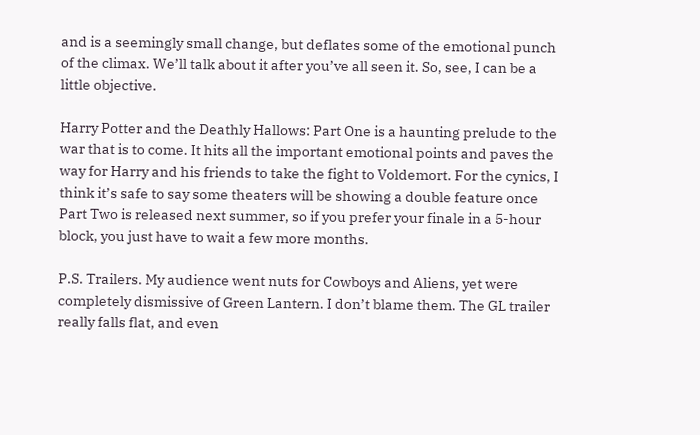and is a seemingly small change, but deflates some of the emotional punch of the climax. We’ll talk about it after you’ve all seen it. So, see, I can be a little objective.

Harry Potter and the Deathly Hallows: Part One is a haunting prelude to the war that is to come. It hits all the important emotional points and paves the way for Harry and his friends to take the fight to Voldemort. For the cynics, I think it’s safe to say some theaters will be showing a double feature once Part Two is released next summer, so if you prefer your finale in a 5-hour block, you just have to wait a few more months.

P.S. Trailers. My audience went nuts for Cowboys and Aliens, yet were completely dismissive of Green Lantern. I don’t blame them. The GL trailer really falls flat, and even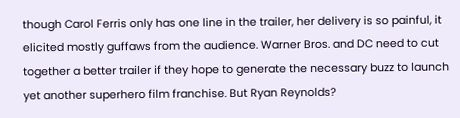though Carol Ferris only has one line in the trailer, her delivery is so painful, it elicited mostly guffaws from the audience. Warner Bros. and DC need to cut together a better trailer if they hope to generate the necessary buzz to launch yet another superhero film franchise. But Ryan Reynolds?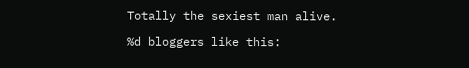Totally the sexiest man alive.

%d bloggers like this: